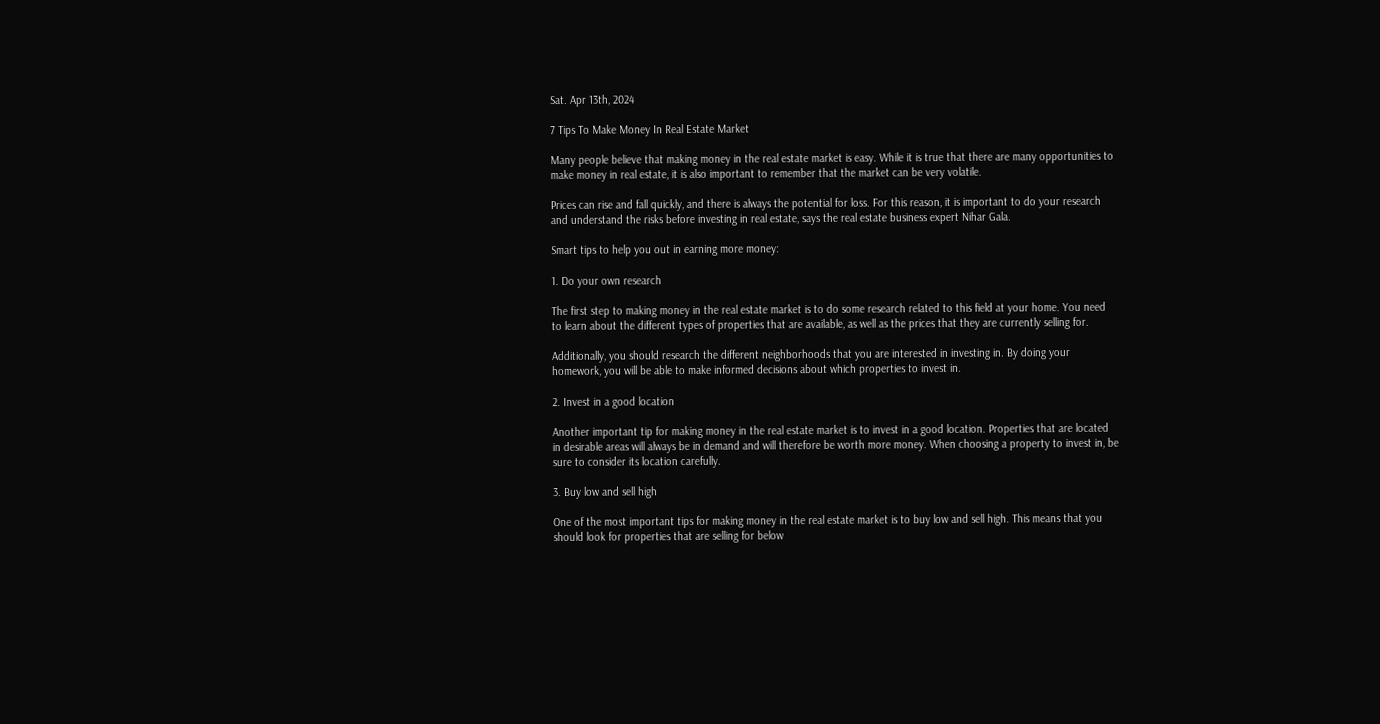Sat. Apr 13th, 2024

7 Tips To Make Money In Real Estate Market

Many people believe that making money in the real estate market is easy. While it is true that there are many opportunities to make money in real estate, it is also important to remember that the market can be very volatile.

Prices can rise and fall quickly, and there is always the potential for loss. For this reason, it is important to do your research and understand the risks before investing in real estate, says the real estate business expert Nihar Gala.

Smart tips to help you out in earning more money:

1. Do your own research

The first step to making money in the real estate market is to do some research related to this field at your home. You need to learn about the different types of properties that are available, as well as the prices that they are currently selling for.

Additionally, you should research the different neighborhoods that you are interested in investing in. By doing your homework, you will be able to make informed decisions about which properties to invest in.

2. Invest in a good location

Another important tip for making money in the real estate market is to invest in a good location. Properties that are located in desirable areas will always be in demand and will therefore be worth more money. When choosing a property to invest in, be sure to consider its location carefully.

3. Buy low and sell high

One of the most important tips for making money in the real estate market is to buy low and sell high. This means that you should look for properties that are selling for below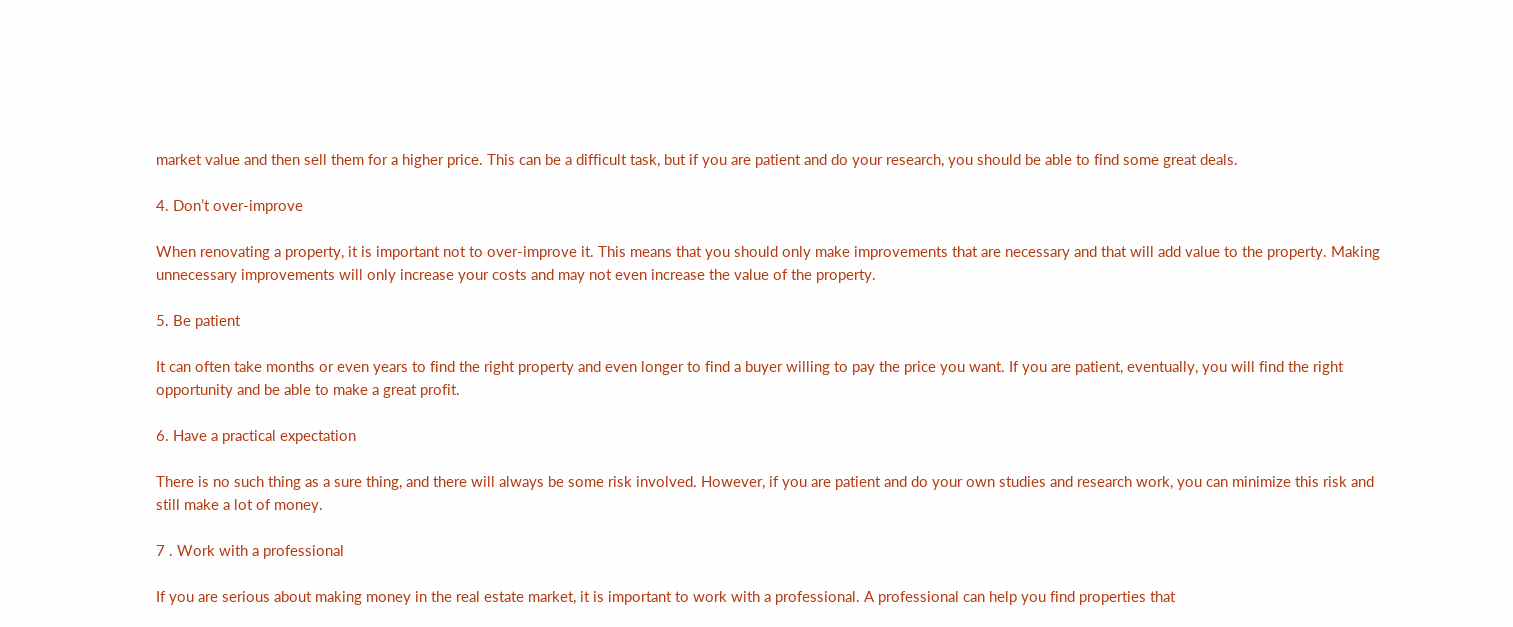market value and then sell them for a higher price. This can be a difficult task, but if you are patient and do your research, you should be able to find some great deals.

4. Don’t over-improve

When renovating a property, it is important not to over-improve it. This means that you should only make improvements that are necessary and that will add value to the property. Making unnecessary improvements will only increase your costs and may not even increase the value of the property.

5. Be patient

It can often take months or even years to find the right property and even longer to find a buyer willing to pay the price you want. If you are patient, eventually, you will find the right opportunity and be able to make a great profit.

6. Have a practical expectation

There is no such thing as a sure thing, and there will always be some risk involved. However, if you are patient and do your own studies and research work, you can minimize this risk and still make a lot of money.

7 . Work with a professional

If you are serious about making money in the real estate market, it is important to work with a professional. A professional can help you find properties that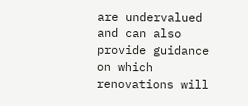are undervalued and can also provide guidance on which renovations will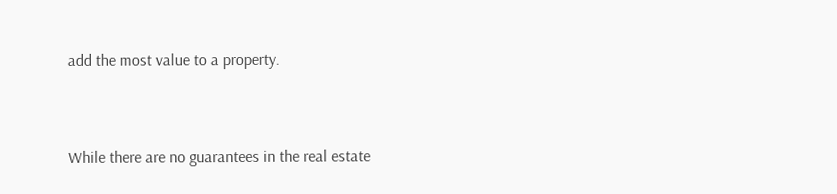add the most value to a property.


While there are no guarantees in the real estate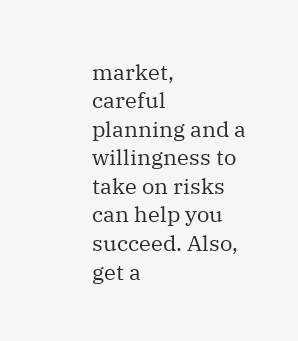market, careful planning and a willingness to take on risks can help you succeed. Also, get a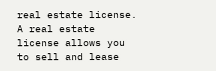real estate license. A real estate license allows you to sell and lease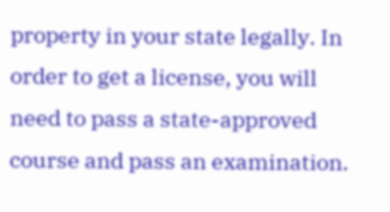property in your state legally. In order to get a license, you will need to pass a state-approved course and pass an examination.